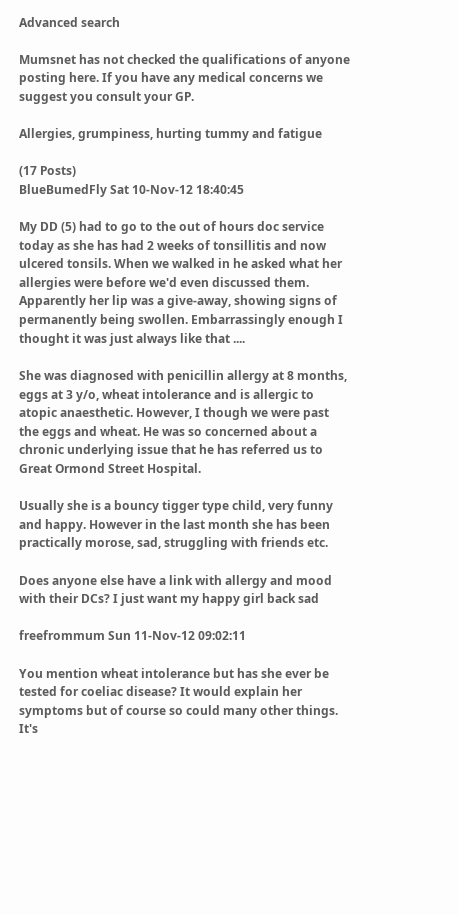Advanced search

Mumsnet has not checked the qualifications of anyone posting here. If you have any medical concerns we suggest you consult your GP.

Allergies, grumpiness, hurting tummy and fatigue

(17 Posts)
BlueBumedFly Sat 10-Nov-12 18:40:45

My DD (5) had to go to the out of hours doc service today as she has had 2 weeks of tonsillitis and now ulcered tonsils. When we walked in he asked what her allergies were before we'd even discussed them. Apparently her lip was a give-away, showing signs of permanently being swollen. Embarrassingly enough I thought it was just always like that ....

She was diagnosed with penicillin allergy at 8 months, eggs at 3 y/o, wheat intolerance and is allergic to atopic anaesthetic. However, I though we were past the eggs and wheat. He was so concerned about a chronic underlying issue that he has referred us to Great Ormond Street Hospital.

Usually she is a bouncy tigger type child, very funny and happy. However in the last month she has been practically morose, sad, struggling with friends etc.

Does anyone else have a link with allergy and mood with their DCs? I just want my happy girl back sad

freefrommum Sun 11-Nov-12 09:02:11

You mention wheat intolerance but has she ever be tested for coeliac disease? It would explain her symptoms but of course so could many other things. It's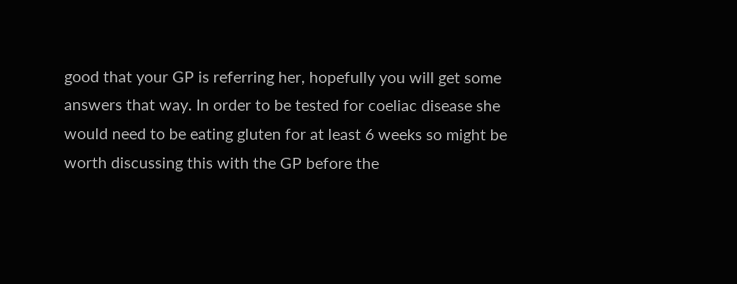good that your GP is referring her, hopefully you will get some answers that way. In order to be tested for coeliac disease she would need to be eating gluten for at least 6 weeks so might be worth discussing this with the GP before the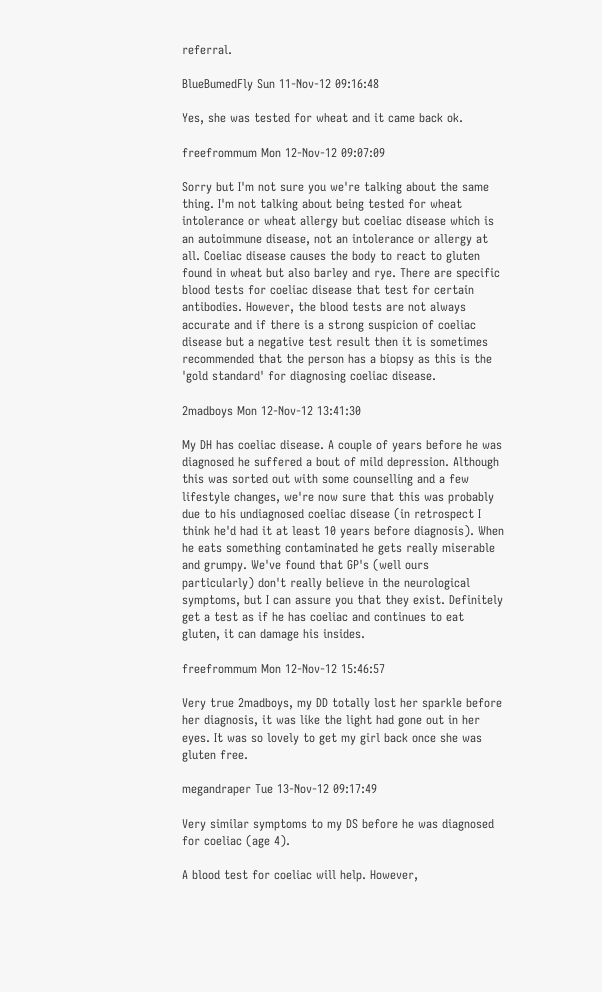referral.

BlueBumedFly Sun 11-Nov-12 09:16:48

Yes, she was tested for wheat and it came back ok.

freefrommum Mon 12-Nov-12 09:07:09

Sorry but I'm not sure you we're talking about the same thing. I'm not talking about being tested for wheat intolerance or wheat allergy but coeliac disease which is an autoimmune disease, not an intolerance or allergy at all. Coeliac disease causes the body to react to gluten found in wheat but also barley and rye. There are specific blood tests for coeliac disease that test for certain antibodies. However, the blood tests are not always accurate and if there is a strong suspicion of coeliac disease but a negative test result then it is sometimes recommended that the person has a biopsy as this is the 'gold standard' for diagnosing coeliac disease.

2madboys Mon 12-Nov-12 13:41:30

My DH has coeliac disease. A couple of years before he was diagnosed he suffered a bout of mild depression. Although this was sorted out with some counselling and a few lifestyle changes, we're now sure that this was probably due to his undiagnosed coeliac disease (in retrospect I think he'd had it at least 10 years before diagnosis). When he eats something contaminated he gets really miserable and grumpy. We've found that GP's (well ours particularly) don't really believe in the neurological symptoms, but I can assure you that they exist. Definitely get a test as if he has coeliac and continues to eat gluten, it can damage his insides.

freefrommum Mon 12-Nov-12 15:46:57

Very true 2madboys, my DD totally lost her sparkle before her diagnosis, it was like the light had gone out in her eyes. It was so lovely to get my girl back once she was gluten free.

megandraper Tue 13-Nov-12 09:17:49

Very similar symptoms to my DS before he was diagnosed for coeliac (age 4).

A blood test for coeliac will help. However,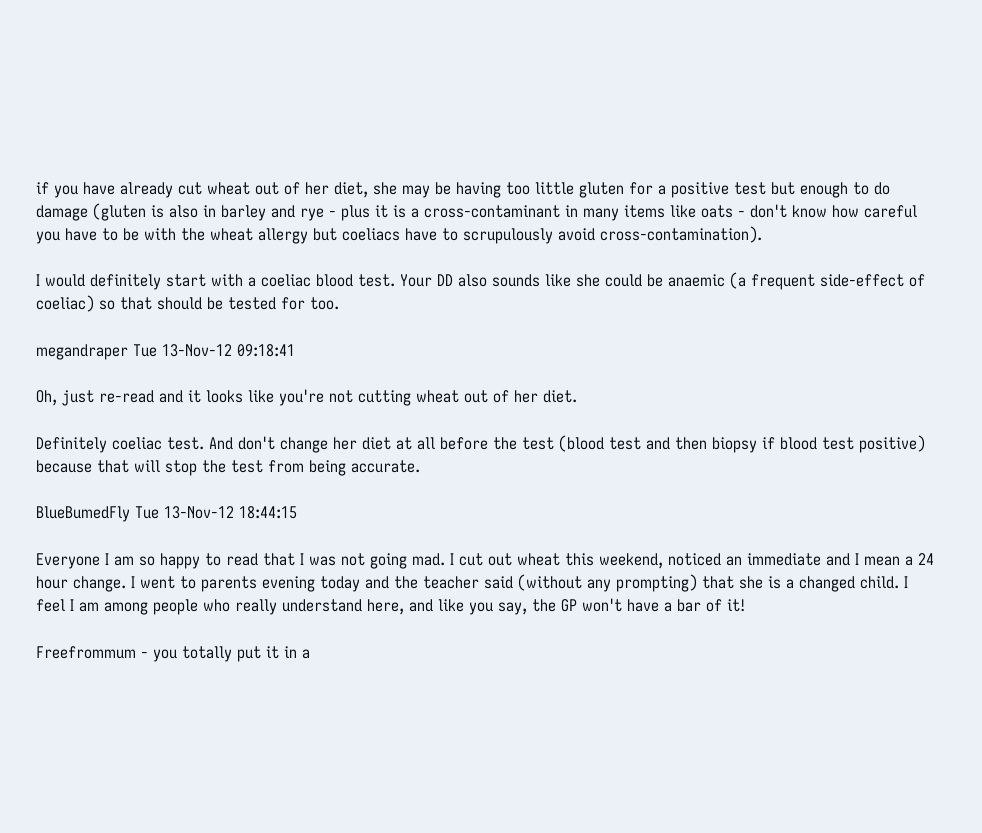if you have already cut wheat out of her diet, she may be having too little gluten for a positive test but enough to do damage (gluten is also in barley and rye - plus it is a cross-contaminant in many items like oats - don't know how careful you have to be with the wheat allergy but coeliacs have to scrupulously avoid cross-contamination).

I would definitely start with a coeliac blood test. Your DD also sounds like she could be anaemic (a frequent side-effect of coeliac) so that should be tested for too.

megandraper Tue 13-Nov-12 09:18:41

Oh, just re-read and it looks like you're not cutting wheat out of her diet.

Definitely coeliac test. And don't change her diet at all before the test (blood test and then biopsy if blood test positive) because that will stop the test from being accurate.

BlueBumedFly Tue 13-Nov-12 18:44:15

Everyone I am so happy to read that I was not going mad. I cut out wheat this weekend, noticed an immediate and I mean a 24 hour change. I went to parents evening today and the teacher said (without any prompting) that she is a changed child. I feel I am among people who really understand here, and like you say, the GP won't have a bar of it!

Freefrommum - you totally put it in a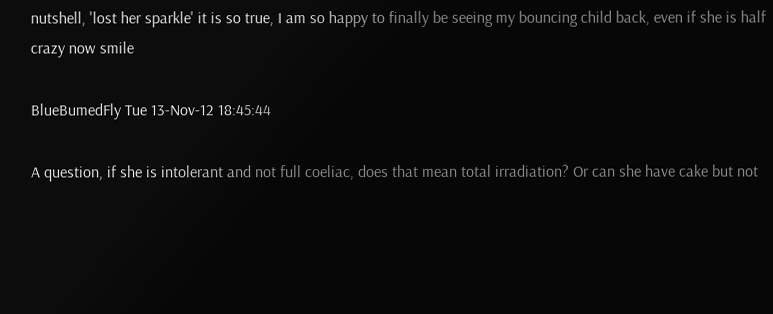nutshell, 'lost her sparkle' it is so true, I am so happy to finally be seeing my bouncing child back, even if she is half crazy now smile

BlueBumedFly Tue 13-Nov-12 18:45:44

A question, if she is intolerant and not full coeliac, does that mean total irradiation? Or can she have cake but not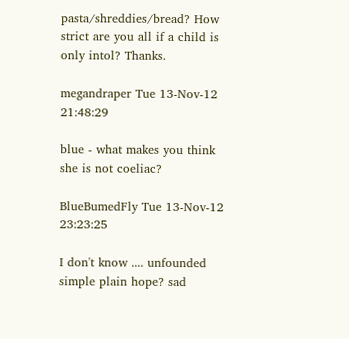pasta/shreddies/bread? How strict are you all if a child is only intol? Thanks.

megandraper Tue 13-Nov-12 21:48:29

blue - what makes you think she is not coeliac?

BlueBumedFly Tue 13-Nov-12 23:23:25

I don't know .... unfounded simple plain hope? sad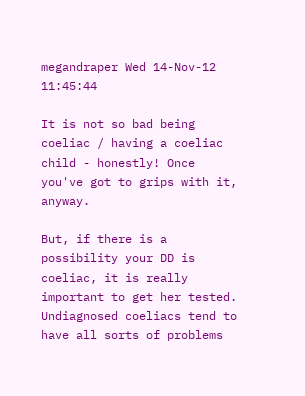megandraper Wed 14-Nov-12 11:45:44

It is not so bad being coeliac / having a coeliac child - honestly! Once you've got to grips with it, anyway.

But, if there is a possibility your DD is coeliac, it is really important to get her tested. Undiagnosed coeliacs tend to have all sorts of problems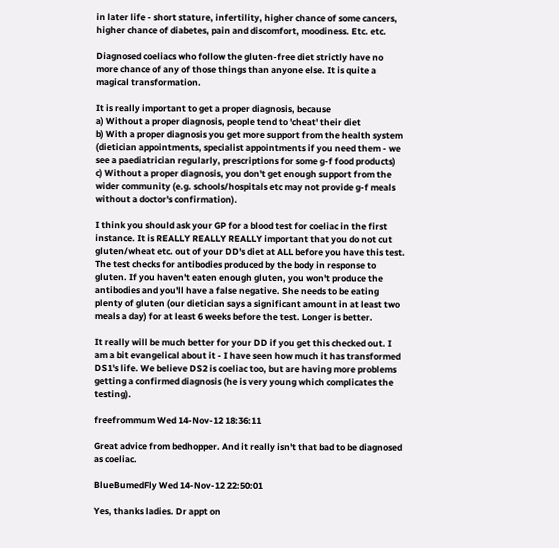in later life - short stature, infertility, higher chance of some cancers, higher chance of diabetes, pain and discomfort, moodiness. Etc. etc.

Diagnosed coeliacs who follow the gluten-free diet strictly have no more chance of any of those things than anyone else. It is quite a magical transformation.

It is really important to get a proper diagnosis, because
a) Without a proper diagnosis, people tend to 'cheat' their diet
b) With a proper diagnosis you get more support from the health system (dietician appointments, specialist appointments if you need them - we see a paediatrician regularly, prescriptions for some g-f food products)
c) Without a proper diagnosis, you don't get enough support from the wider community (e.g. schools/hospitals etc may not provide g-f meals without a doctor's confirmation).

I think you should ask your GP for a blood test for coeliac in the first instance. It is REALLY REALLY REALLY important that you do not cut gluten/wheat etc. out of your DD's diet at ALL before you have this test. The test checks for antibodies produced by the body in response to gluten. If you haven't eaten enough gluten, you won't produce the antibodies and you'll have a false negative. She needs to be eating plenty of gluten (our dietician says a significant amount in at least two meals a day) for at least 6 weeks before the test. Longer is better.

It really will be much better for your DD if you get this checked out. I am a bit evangelical about it - I have seen how much it has transformed DS1's life. We believe DS2 is coeliac too, but are having more problems getting a confirmed diagnosis (he is very young which complicates the testing).

freefrommum Wed 14-Nov-12 18:36:11

Great advice from bedhopper. And it really isn't that bad to be diagnosed as coeliac.

BlueBumedFly Wed 14-Nov-12 22:50:01

Yes, thanks ladies. Dr appt on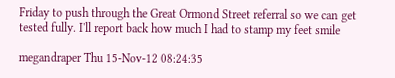Friday to push through the Great Ormond Street referral so we can get tested fully. I'll report back how much I had to stamp my feet smile

megandraper Thu 15-Nov-12 08:24:35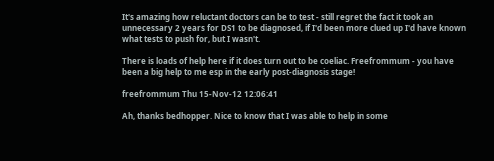It's amazing how reluctant doctors can be to test - still regret the fact it took an unnecessary 2 years for DS1 to be diagnosed, if I'd been more clued up I'd have known what tests to push for, but I wasn't.

There is loads of help here if it does turn out to be coeliac. Freefrommum - you have been a big help to me esp in the early post-diagnosis stage!

freefrommum Thu 15-Nov-12 12:06:41

Ah, thanks bedhopper. Nice to know that I was able to help in some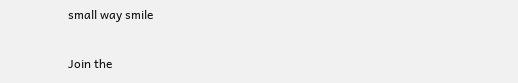small way smile

Join the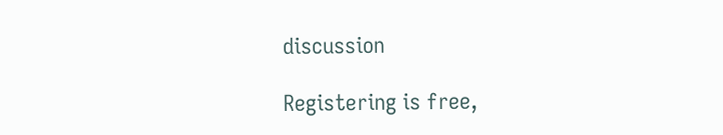discussion

Registering is free,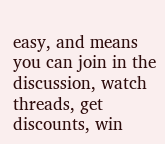easy, and means you can join in the discussion, watch threads, get discounts, win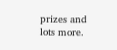prizes and lots more.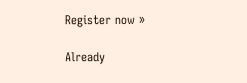Register now »

Already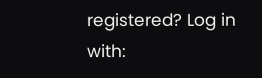registered? Log in with: